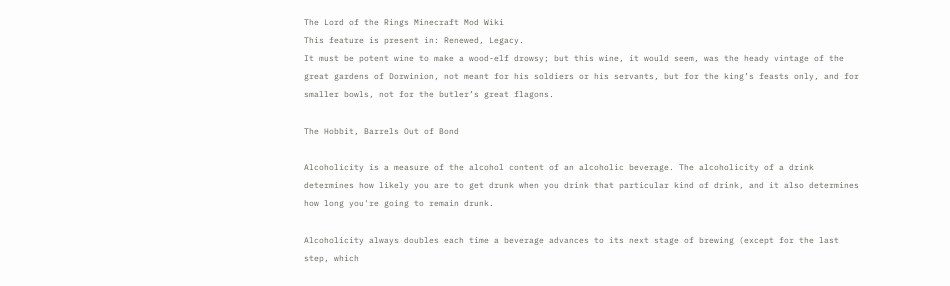The Lord of the Rings Minecraft Mod Wiki
This feature is present in: Renewed, Legacy.
It must be potent wine to make a wood-elf drowsy; but this wine, it would seem, was the heady vintage of the great gardens of Dorwinion, not meant for his soldiers or his servants, but for the king’s feasts only, and for smaller bowls, not for the butler’s great flagons.

The Hobbit, Barrels Out of Bond

Alcoholicity is a measure of the alcohol content of an alcoholic beverage. The alcoholicity of a drink determines how likely you are to get drunk when you drink that particular kind of drink, and it also determines how long you're going to remain drunk.

Alcoholicity always doubles each time a beverage advances to its next stage of brewing (except for the last step, which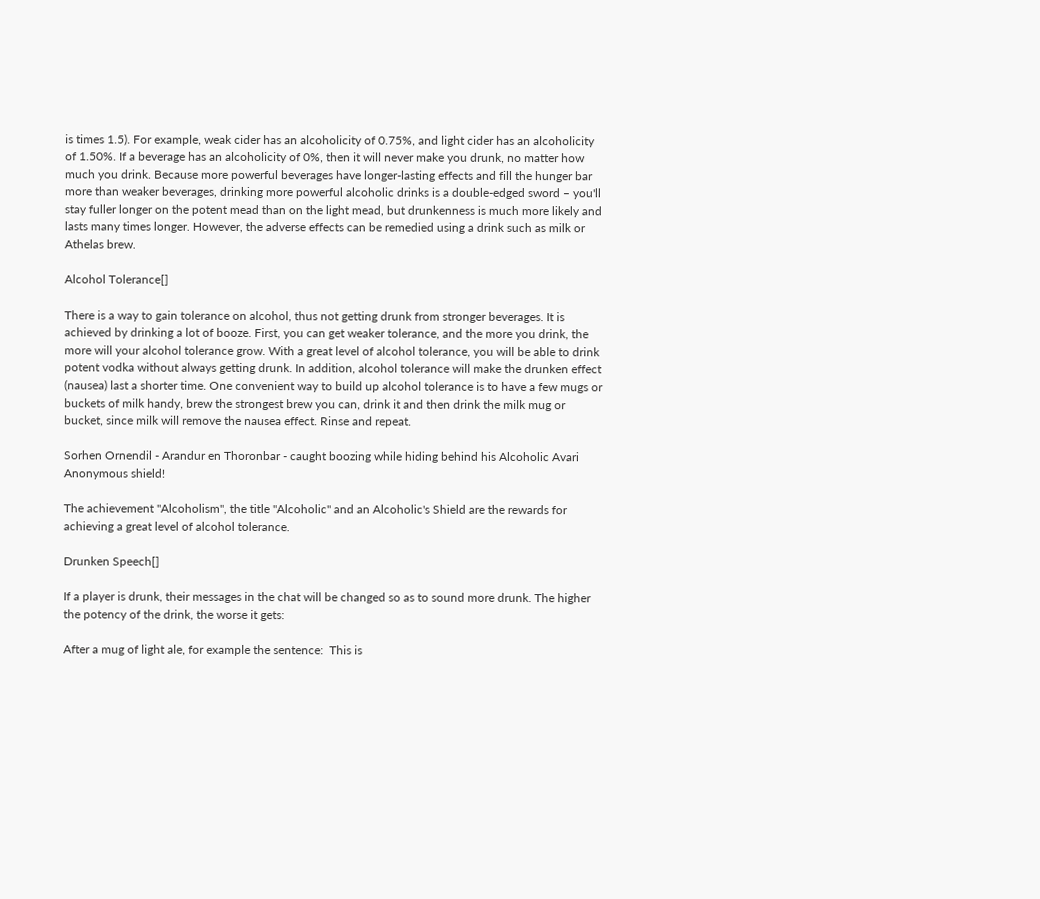is times 1.5). For example, weak cider has an alcoholicity of 0.75%, and light cider has an alcoholicity of 1.50%. If a beverage has an alcoholicity of 0%, then it will never make you drunk, no matter how much you drink. Because more powerful beverages have longer-lasting effects and fill the hunger bar more than weaker beverages, drinking more powerful alcoholic drinks is a double-edged sword – you'll stay fuller longer on the potent mead than on the light mead, but drunkenness is much more likely and lasts many times longer. However, the adverse effects can be remedied using a drink such as milk or Athelas brew.

Alcohol Tolerance[]

There is a way to gain tolerance on alcohol, thus not getting drunk from stronger beverages. It is achieved by drinking a lot of booze. First, you can get weaker tolerance, and the more you drink, the more will your alcohol tolerance grow. With a great level of alcohol tolerance, you will be able to drink potent vodka without always getting drunk. In addition, alcohol tolerance will make the drunken effect (nausea) last a shorter time. One convenient way to build up alcohol tolerance is to have a few mugs or buckets of milk handy, brew the strongest brew you can, drink it and then drink the milk mug or bucket, since milk will remove the nausea effect. Rinse and repeat.

Sorhen Ornendil - Arandur en Thoronbar - caught boozing while hiding behind his Alcoholic Avari Anonymous shield!

The achievement "Alcoholism", the title "Alcoholic" and an Alcoholic's Shield are the rewards for achieving a great level of alcohol tolerance.

Drunken Speech[]

If a player is drunk, their messages in the chat will be changed so as to sound more drunk. The higher the potency of the drink, the worse it gets:

After a mug of light ale, for example the sentence:  This is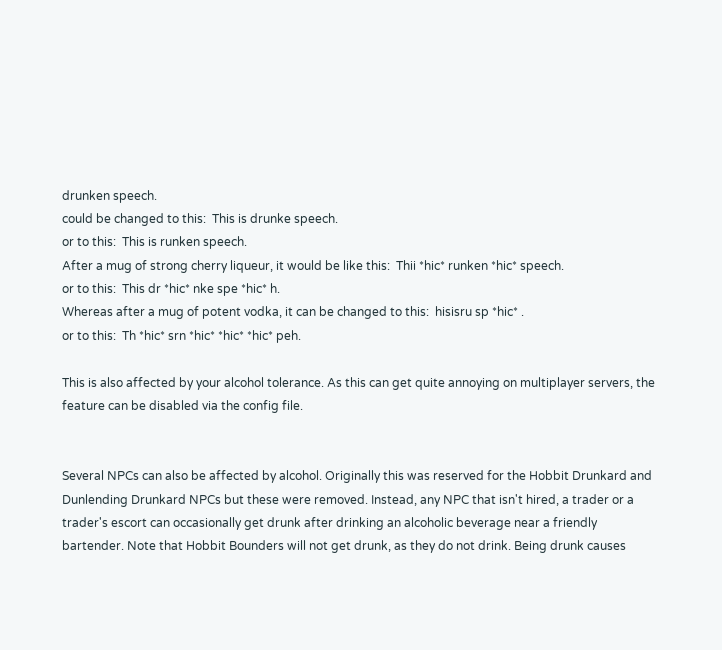drunken speech.
could be changed to this:  This is drunke speech.
or to this:  This is runken speech.
After a mug of strong cherry liqueur, it would be like this:  Thii *hic* runken *hic* speech.
or to this:  This dr *hic* nke spe *hic* h.
Whereas after a mug of potent vodka, it can be changed to this:  hisisru sp *hic* .
or to this:  Th *hic* srn *hic* *hic* *hic* peh.

This is also affected by your alcohol tolerance. As this can get quite annoying on multiplayer servers, the feature can be disabled via the config file.


Several NPCs can also be affected by alcohol. Originally this was reserved for the Hobbit Drunkard and Dunlending Drunkard NPCs but these were removed. Instead, any NPC that isn't hired, a trader or a trader's escort can occasionally get drunk after drinking an alcoholic beverage near a friendly bartender. Note that Hobbit Bounders will not get drunk, as they do not drink. Being drunk causes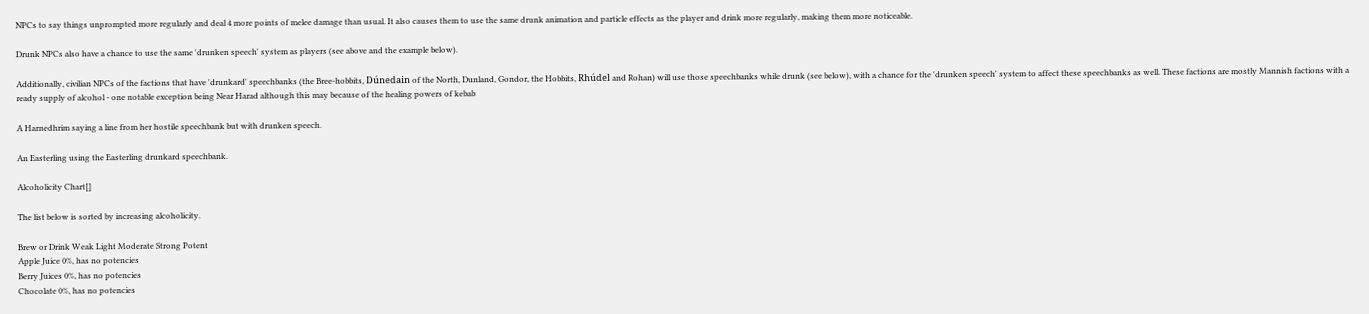NPCs to say things unprompted more regularly and deal 4 more points of melee damage than usual. It also causes them to use the same drunk animation and particle effects as the player and drink more regularly, making them more noticeable.

Drunk NPCs also have a chance to use the same 'drunken speech' system as players (see above and the example below).

Additionally, civilian NPCs of the factions that have 'drunkard' speechbanks (the Bree-hobbits, Dúnedain of the North, Dunland, Gondor, the Hobbits, Rhúdel and Rohan) will use those speechbanks while drunk (see below), with a chance for the 'drunken speech' system to affect these speechbanks as well. These factions are mostly Mannish factions with a ready supply of alcohol - one notable exception being Near Harad although this may because of the healing powers of kebab

A Harnedhrim saying a line from her hostile speechbank but with drunken speech.

An Easterling using the Easterling drunkard speechbank.

Alcoholicity Chart[]

The list below is sorted by increasing alcoholicity.

Brew or Drink Weak Light Moderate Strong Potent
Apple Juice 0%, has no potencies
Berry Juices 0%, has no potencies
Chocolate 0%, has no potencies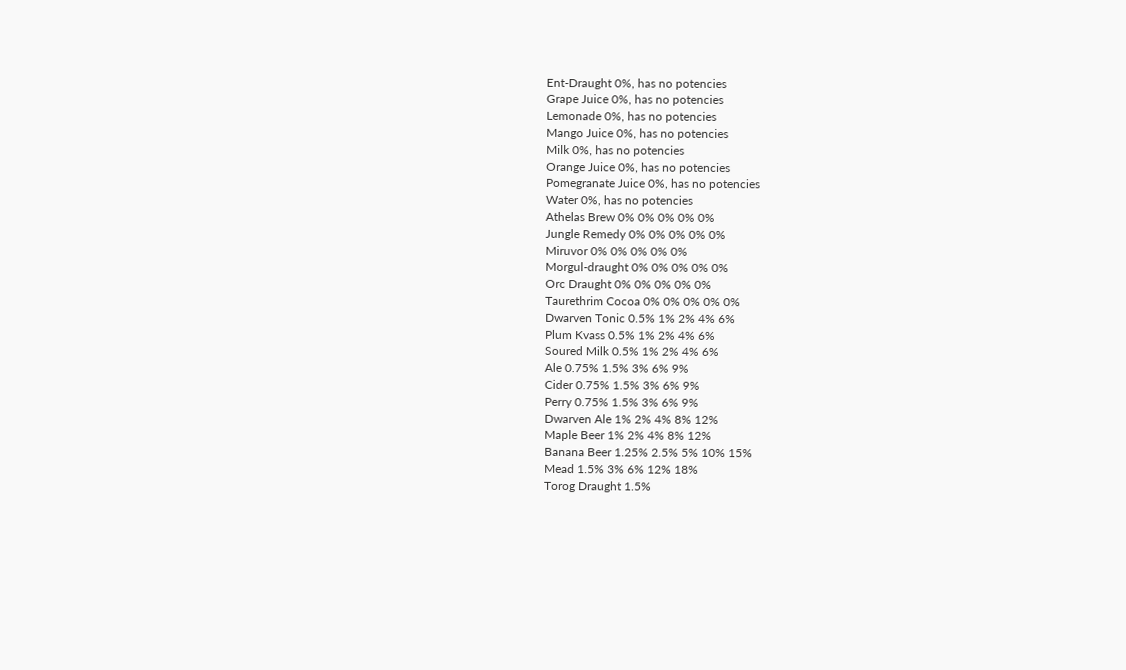Ent-Draught 0%, has no potencies
Grape Juice 0%, has no potencies
Lemonade 0%, has no potencies
Mango Juice 0%, has no potencies
Milk 0%, has no potencies
Orange Juice 0%, has no potencies
Pomegranate Juice 0%, has no potencies
Water 0%, has no potencies
Athelas Brew 0% 0% 0% 0% 0%
Jungle Remedy 0% 0% 0% 0% 0%
Miruvor 0% 0% 0% 0% 0%
Morgul-draught 0% 0% 0% 0% 0%
Orc Draught 0% 0% 0% 0% 0%
Taurethrim Cocoa 0% 0% 0% 0% 0%
Dwarven Tonic 0.5% 1% 2% 4% 6%
Plum Kvass 0.5% 1% 2% 4% 6%
Soured Milk 0.5% 1% 2% 4% 6%
Ale 0.75% 1.5% 3% 6% 9%
Cider 0.75% 1.5% 3% 6% 9%
Perry 0.75% 1.5% 3% 6% 9%
Dwarven Ale 1% 2% 4% 8% 12%
Maple Beer 1% 2% 4% 8% 12%
Banana Beer 1.25% 2.5% 5% 10% 15%
Mead 1.5% 3% 6% 12% 18%
Torog Draught 1.5%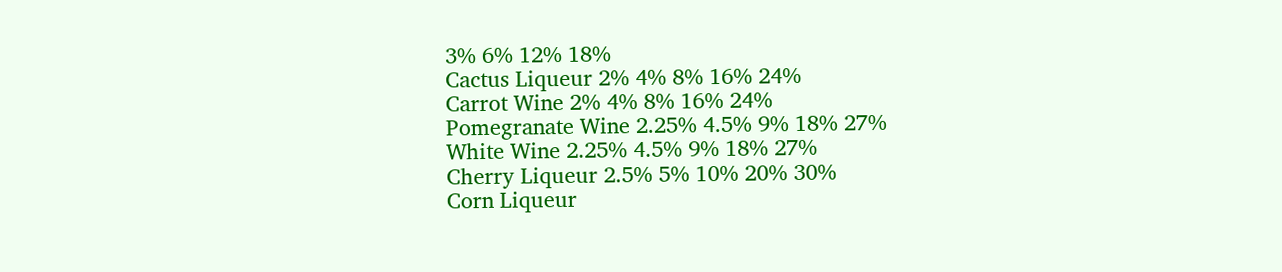3% 6% 12% 18%
Cactus Liqueur 2% 4% 8% 16% 24%
Carrot Wine 2% 4% 8% 16% 24%
Pomegranate Wine 2.25% 4.5% 9% 18% 27%
White Wine 2.25% 4.5% 9% 18% 27%
Cherry Liqueur 2.5% 5% 10% 20% 30%
Corn Liqueur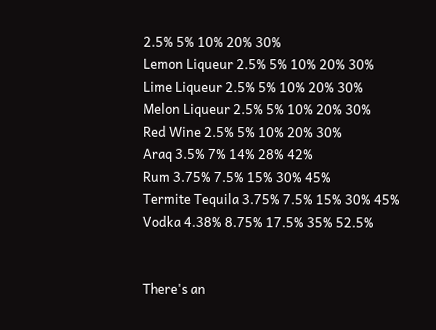2.5% 5% 10% 20% 30%
Lemon Liqueur 2.5% 5% 10% 20% 30%
Lime Liqueur 2.5% 5% 10% 20% 30%
Melon Liqueur 2.5% 5% 10% 20% 30%
Red Wine 2.5% 5% 10% 20% 30%
Araq 3.5% 7% 14% 28% 42%
Rum 3.75% 7.5% 15% 30% 45%
Termite Tequila 3.75% 7.5% 15% 30% 45%
Vodka 4.38% 8.75% 17.5% 35% 52.5%


There's an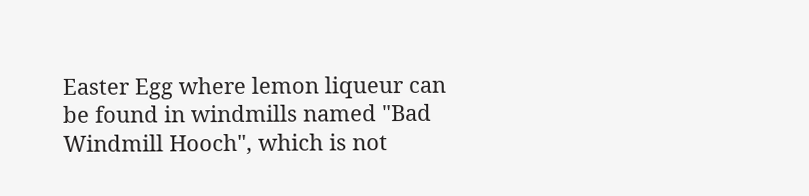Easter Egg where lemon liqueur can be found in windmills named "Bad Windmill Hooch", which is not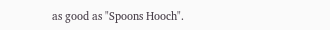as good as "Spoons Hooch".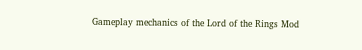Gameplay mechanics of the Lord of the Rings Mod